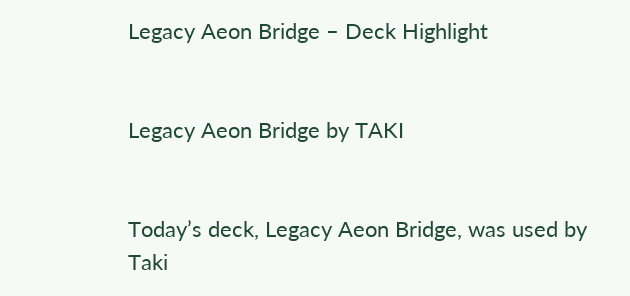Legacy Aeon Bridge – Deck Highlight


Legacy Aeon Bridge by TAKI


Today’s deck, Legacy Aeon Bridge, was used by Taki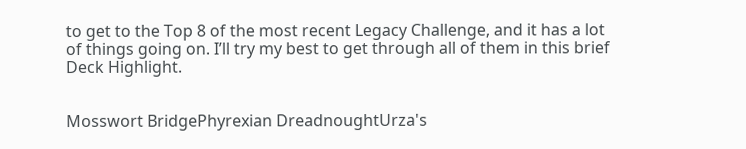to get to the Top 8 of the most recent Legacy Challenge, and it has a lot of things going on. I’ll try my best to get through all of them in this brief Deck Highlight.


Mosswort BridgePhyrexian DreadnoughtUrza's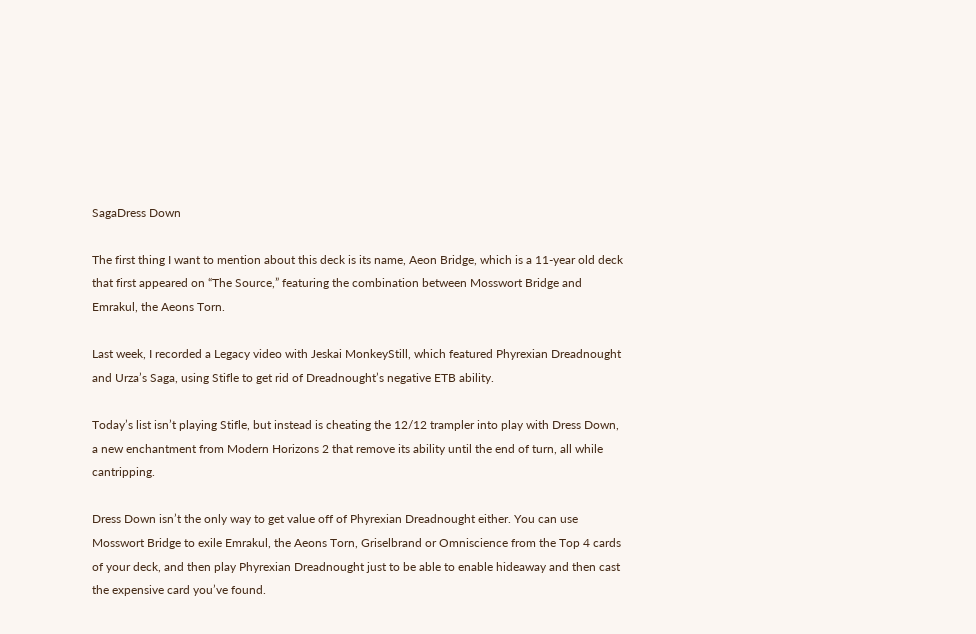SagaDress Down

The first thing I want to mention about this deck is its name, Aeon Bridge, which is a 11-year old deck that first appeared on “The Source,” featuring the combination between Mosswort Bridge and Emrakul, the Aeons Torn.

Last week, I recorded a Legacy video with Jeskai MonkeyStill, which featured Phyrexian Dreadnought and Urza’s Saga, using Stifle to get rid of Dreadnought’s negative ETB ability.

Today’s list isn’t playing Stifle, but instead is cheating the 12/12 trampler into play with Dress Down, a new enchantment from Modern Horizons 2 that remove its ability until the end of turn, all while cantripping.

Dress Down isn’t the only way to get value off of Phyrexian Dreadnought either. You can use Mosswort Bridge to exile Emrakul, the Aeons Torn, Griselbrand or Omniscience from the Top 4 cards of your deck, and then play Phyrexian Dreadnought just to be able to enable hideaway and then cast the expensive card you’ve found.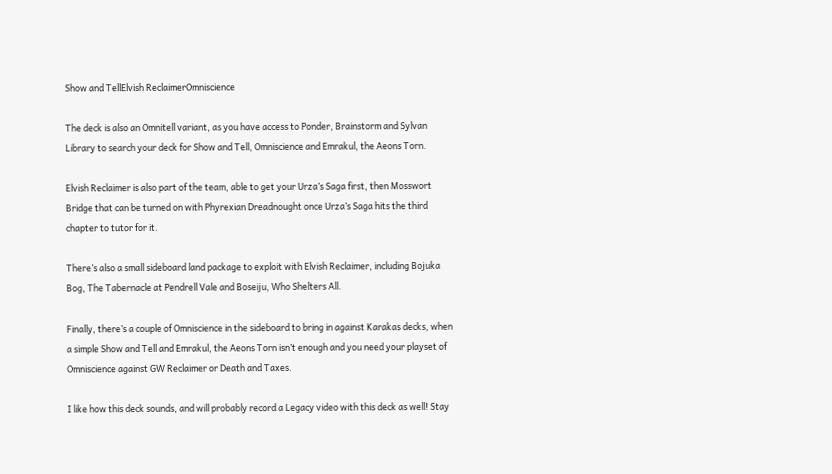Show and TellElvish ReclaimerOmniscience

The deck is also an Omnitell variant, as you have access to Ponder, Brainstorm and Sylvan Library to search your deck for Show and Tell, Omniscience and Emrakul, the Aeons Torn.

Elvish Reclaimer is also part of the team, able to get your Urza’s Saga first, then Mosswort Bridge that can be turned on with Phyrexian Dreadnought once Urza’s Saga hits the third chapter to tutor for it.

There’s also a small sideboard land package to exploit with Elvish Reclaimer, including Bojuka Bog, The Tabernacle at Pendrell Vale and Boseiju, Who Shelters All.

Finally, there’s a couple of Omniscience in the sideboard to bring in against Karakas decks, when a simple Show and Tell and Emrakul, the Aeons Torn isn’t enough and you need your playset of Omniscience against GW Reclaimer or Death and Taxes.

I like how this deck sounds, and will probably record a Legacy video with this deck as well! Stay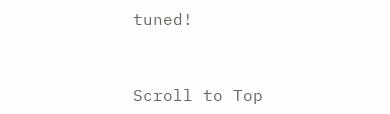tuned!


Scroll to Top